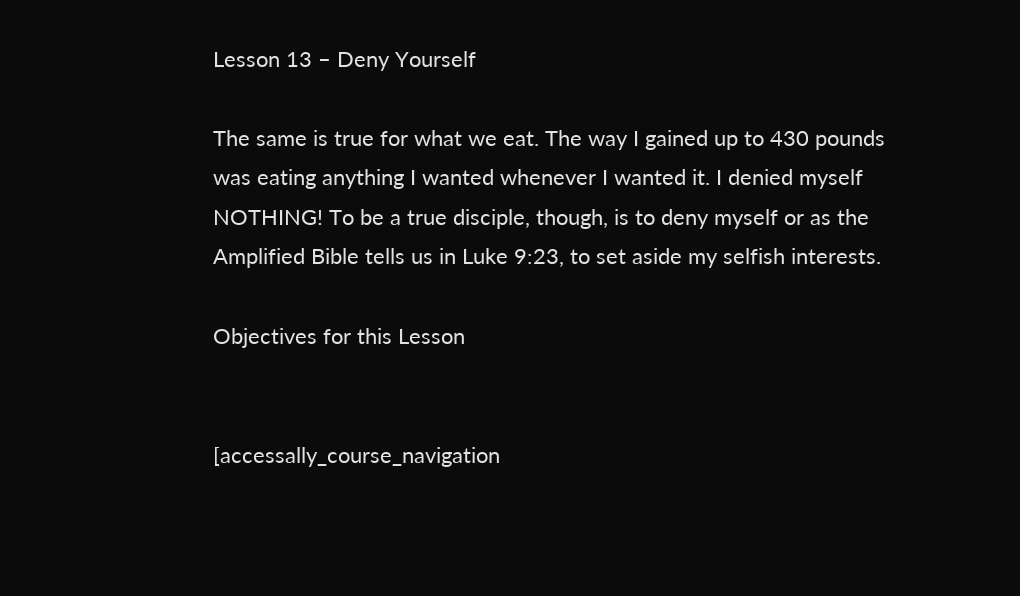Lesson 13 – Deny Yourself

The same is true for what we eat. The way I gained up to 430 pounds was eating anything I wanted whenever I wanted it. I denied myself NOTHING! To be a true disciple, though, is to deny myself or as the Amplified Bible tells us in Luke 9:23, to set aside my selfish interests.

Objectives for this Lesson


[accessally_course_navigation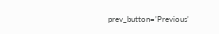prev_button=’Previous’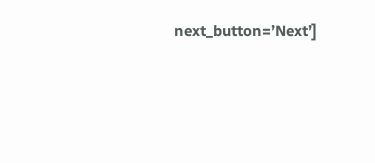next_button=’Next’]